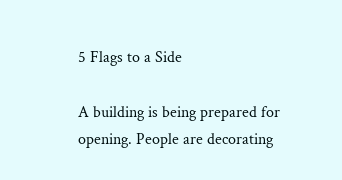5 Flags to a Side

A building is being prepared for opening. People are decorating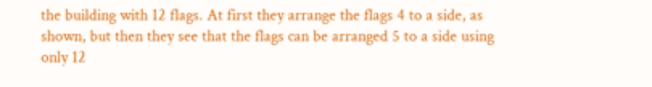the building with 12 flags. At first they arrange the flags 4 to a side, as shown, but then they see that the flags can be arranged 5 to a side using only 12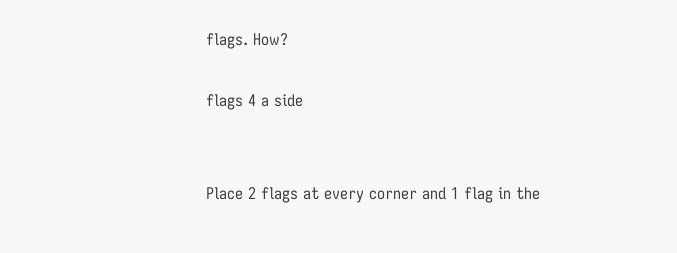flags. How?

flags 4 a side


Place 2 flags at every corner and 1 flag in the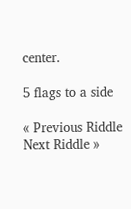center.

5 flags to a side

« Previous Riddle
Next Riddle »